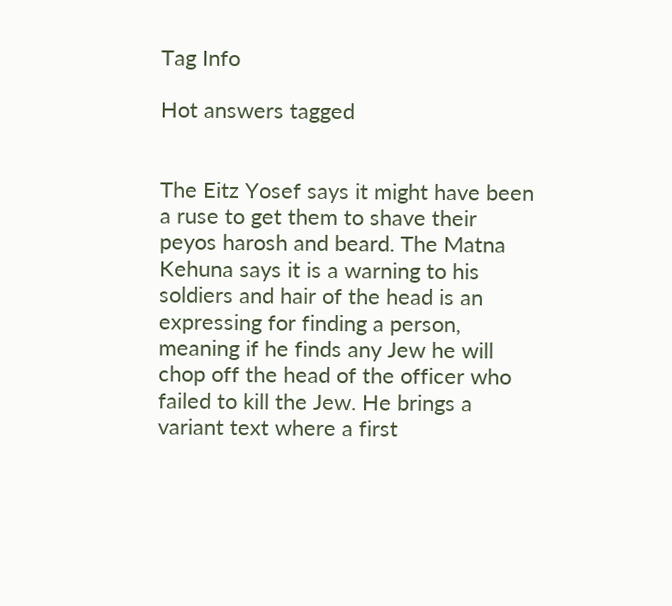Tag Info

Hot answers tagged


The Eitz Yosef says it might have been a ruse to get them to shave their peyos harosh and beard. The Matna Kehuna says it is a warning to his soldiers and hair of the head is an expressing for finding a person, meaning if he finds any Jew he will chop off the head of the officer who failed to kill the Jew. He brings a variant text where a first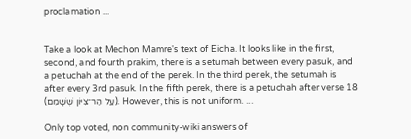proclamation ...


Take a look at Mechon Mamre's text of Eicha. It looks like in the first, second, and fourth prakim, there is a setumah between every pasuk, and a petuchah at the end of the perek. In the third perek, the setumah is after every 3rd pasuk. In the fifth perek, there is a petuchah after verse 18 (עַל הַר־צִיּוֹן שֶׁשָּׁמֵם). However, this is not uniform. ...

Only top voted, non community-wiki answers of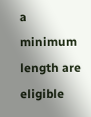a minimum length are eligible